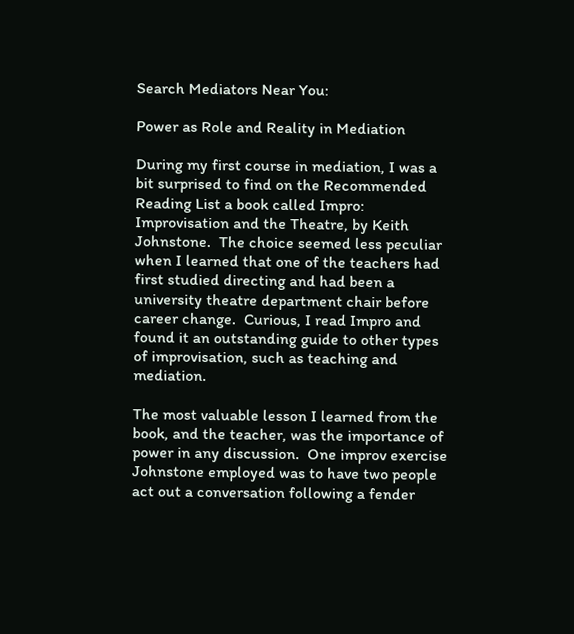Search Mediators Near You:

Power as Role and Reality in Mediation

During my first course in mediation, I was a bit surprised to find on the Recommended Reading List a book called Impro: Improvisation and the Theatre, by Keith Johnstone.  The choice seemed less peculiar when I learned that one of the teachers had first studied directing and had been a university theatre department chair before career change.  Curious, I read Impro and found it an outstanding guide to other types of improvisation, such as teaching and mediation.

The most valuable lesson I learned from the book, and the teacher, was the importance of power in any discussion.  One improv exercise Johnstone employed was to have two people act out a conversation following a fender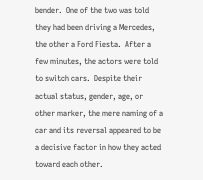bender.  One of the two was told they had been driving a Mercedes, the other a Ford Fiesta.  After a few minutes, the actors were told to switch cars.  Despite their actual status, gender, age, or other marker, the mere naming of a car and its reversal appeared to be a decisive factor in how they acted toward each other.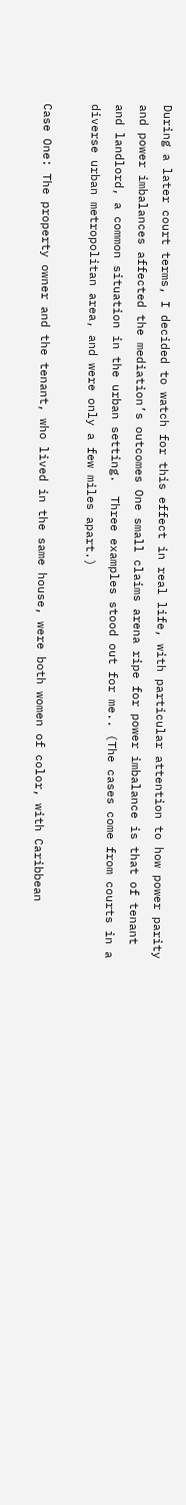During a later court terms, I decided to watch for this effect in real life, with particular attention to how power parity and power imbalances affected the mediation’s outcomes One small claims arena ripe for power imbalance is that of tenant and landlord, a common situation in the urban setting.  Three examples stood out for me.. (The cases come from courts in a diverse urban metropolitan area, and were only a few miles apart.)

Case One: The property owner and the tenant, who lived in the same house, were both women of color, with Caribbean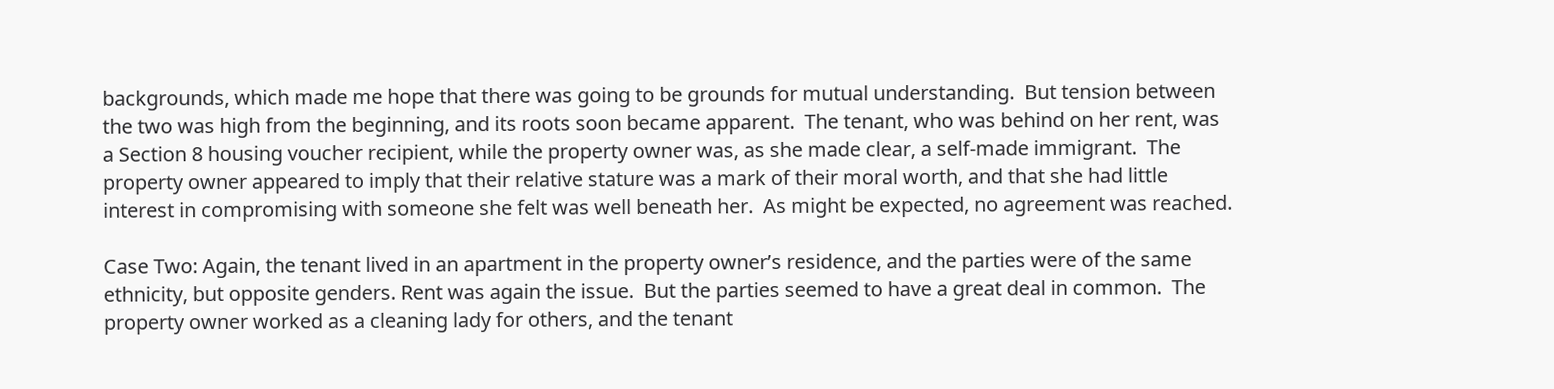backgrounds, which made me hope that there was going to be grounds for mutual understanding.  But tension between the two was high from the beginning, and its roots soon became apparent.  The tenant, who was behind on her rent, was a Section 8 housing voucher recipient, while the property owner was, as she made clear, a self-made immigrant.  The property owner appeared to imply that their relative stature was a mark of their moral worth, and that she had little interest in compromising with someone she felt was well beneath her.  As might be expected, no agreement was reached.

Case Two: Again, the tenant lived in an apartment in the property owner’s residence, and the parties were of the same ethnicity, but opposite genders. Rent was again the issue.  But the parties seemed to have a great deal in common.  The property owner worked as a cleaning lady for others, and the tenant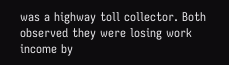was a highway toll collector. Both observed they were losing work income by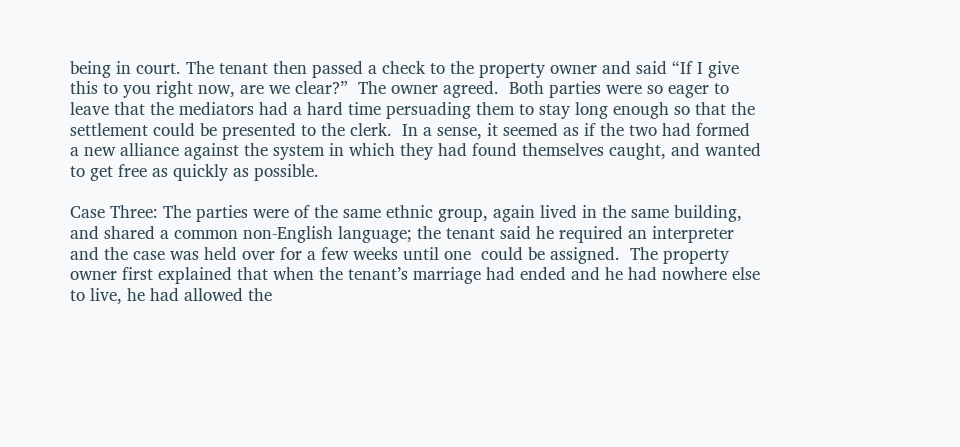being in court. The tenant then passed a check to the property owner and said “If I give this to you right now, are we clear?”  The owner agreed.  Both parties were so eager to leave that the mediators had a hard time persuading them to stay long enough so that the settlement could be presented to the clerk.  In a sense, it seemed as if the two had formed a new alliance against the system in which they had found themselves caught, and wanted to get free as quickly as possible.

Case Three: The parties were of the same ethnic group, again lived in the same building, and shared a common non-English language; the tenant said he required an interpreter and the case was held over for a few weeks until one  could be assigned.  The property owner first explained that when the tenant’s marriage had ended and he had nowhere else to live, he had allowed the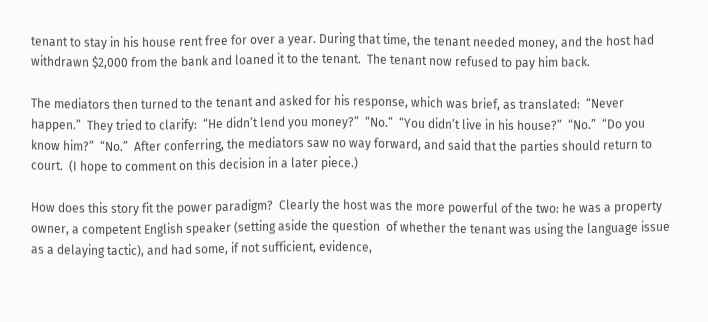tenant to stay in his house rent free for over a year. During that time, the tenant needed money, and the host had withdrawn $2,000 from the bank and loaned it to the tenant.  The tenant now refused to pay him back.

The mediators then turned to the tenant and asked for his response, which was brief, as translated:  “Never happen.”  They tried to clarify:  “He didn’t lend you money?”  “No.”  “You didn’t live in his house?”  “No.”  “Do you know him?”  “No.”  After conferring, the mediators saw no way forward, and said that the parties should return to court.  (I hope to comment on this decision in a later piece.)

How does this story fit the power paradigm?  Clearly the host was the more powerful of the two: he was a property owner, a competent English speaker (setting aside the question  of whether the tenant was using the language issue as a delaying tactic), and had some, if not sufficient, evidence,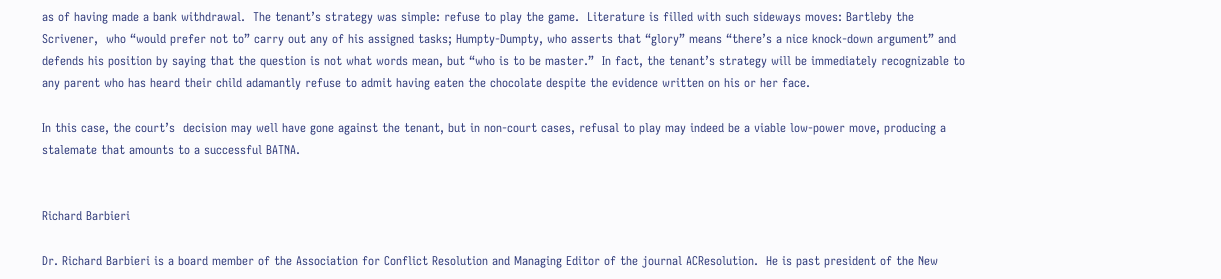as of having made a bank withdrawal.  The tenant’s strategy was simple: refuse to play the game.  Literature is filled with such sideways moves: Bartleby the Scrivener,  who “would prefer not to” carry out any of his assigned tasks; Humpty-Dumpty, who asserts that “glory” means “there’s a nice knock-down argument” and defends his position by saying that the question is not what words mean, but “who is to be master.”  In fact, the tenant’s strategy will be immediately recognizable to any parent who has heard their child adamantly refuse to admit having eaten the chocolate despite the evidence written on his or her face.

In this case, the court’s  decision may well have gone against the tenant, but in non-court cases, refusal to play may indeed be a viable low-power move, producing a stalemate that amounts to a successful BATNA.


Richard Barbieri

Dr. Richard Barbieri is a board member of the Association for Conflict Resolution and Managing Editor of the journal ACResolution.  He is past president of the New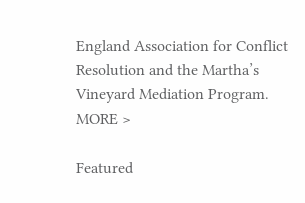England Association for Conflict Resolution and the Martha’s Vineyard Mediation Program. MORE >

Featured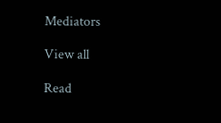Mediators

View all

Read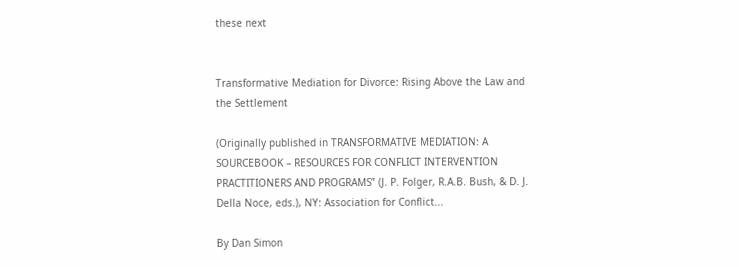these next


Transformative Mediation for Divorce: Rising Above the Law and the Settlement

(Originally published in TRANSFORMATIVE MEDIATION: A SOURCEBOOK – RESOURCES FOR CONFLICT INTERVENTION PRACTITIONERS AND PROGRAMS” (J. P. Folger, R.A.B. Bush, & D. J. Della Noce, eds.), NY: Association for Conflict...

By Dan Simon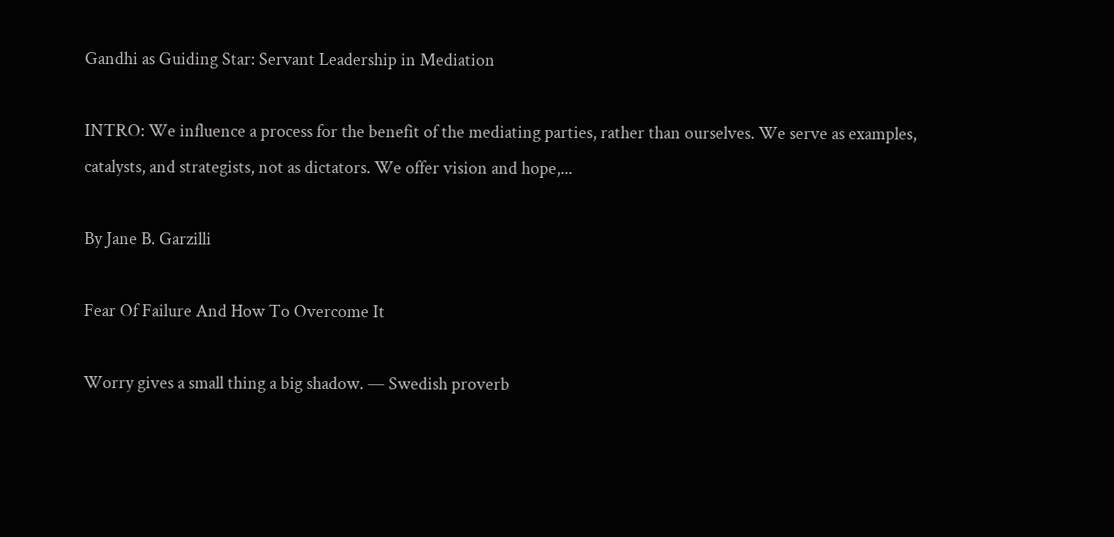Gandhi as Guiding Star: Servant Leadership in Mediation

INTRO: We influence a process for the benefit of the mediating parties, rather than ourselves. We serve as examples, catalysts, and strategists, not as dictators. We offer vision and hope,...

By Jane B. Garzilli

Fear Of Failure And How To Overcome It

Worry gives a small thing a big shadow. — Swedish proverb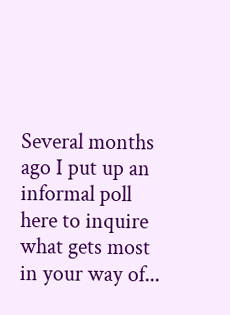Several months ago I put up an informal poll here to inquire what gets most in your way of...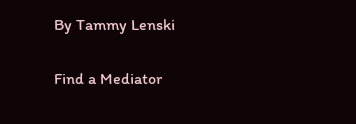By Tammy Lenski

Find a Mediator